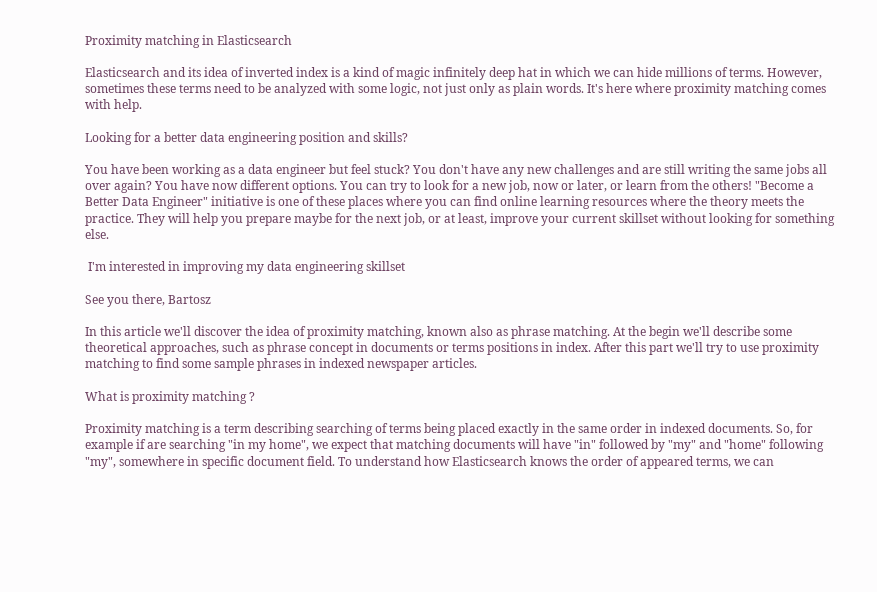Proximity matching in Elasticsearch

Elasticsearch and its idea of inverted index is a kind of magic infinitely deep hat in which we can hide millions of terms. However, sometimes these terms need to be analyzed with some logic, not just only as plain words. It's here where proximity matching comes with help.

Looking for a better data engineering position and skills?

You have been working as a data engineer but feel stuck? You don't have any new challenges and are still writing the same jobs all over again? You have now different options. You can try to look for a new job, now or later, or learn from the others! "Become a Better Data Engineer" initiative is one of these places where you can find online learning resources where the theory meets the practice. They will help you prepare maybe for the next job, or at least, improve your current skillset without looking for something else.

 I'm interested in improving my data engineering skillset

See you there, Bartosz

In this article we'll discover the idea of proximity matching, known also as phrase matching. At the begin we'll describe some theoretical approaches, such as phrase concept in documents or terms positions in index. After this part we'll try to use proximity matching to find some sample phrases in indexed newspaper articles.

What is proximity matching ?

Proximity matching is a term describing searching of terms being placed exactly in the same order in indexed documents. So, for example if are searching "in my home", we expect that matching documents will have "in" followed by "my" and "home" following "my", somewhere in specific document field. To understand how Elasticsearch knows the order of appeared terms, we can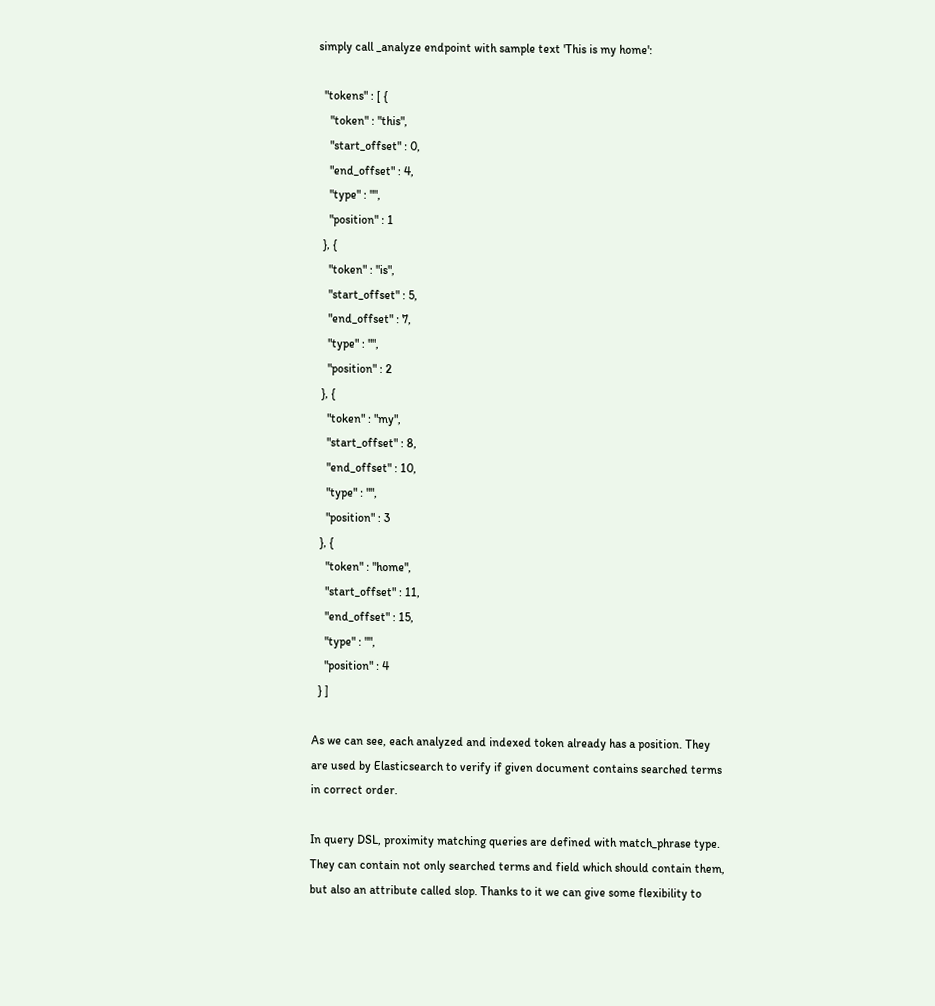simply call _analyze endpoint with sample text 'This is my home':

  "tokens" : [ {
    "token" : "this",
    "start_offset" : 0,
    "end_offset" : 4,
    "type" : "",
    "position" : 1
  }, {
    "token" : "is",
    "start_offset" : 5,
    "end_offset" : 7,
    "type" : "",
    "position" : 2
  }, {
    "token" : "my",
    "start_offset" : 8,
    "end_offset" : 10,
    "type" : "",
    "position" : 3
  }, {
    "token" : "home",
    "start_offset" : 11,
    "end_offset" : 15,
    "type" : "",
    "position" : 4
  } ]

As we can see, each analyzed and indexed token already has a position. They are used by Elasticsearch to verify if given document contains searched terms in correct order.

In query DSL, proximity matching queries are defined with match_phrase type. They can contain not only searched terms and field which should contain them, but also an attribute called slop. Thanks to it we can give some flexibility to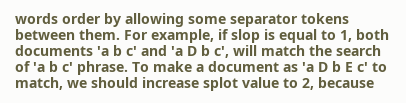words order by allowing some separator tokens between them. For example, if slop is equal to 1, both documents 'a b c' and 'a D b c', will match the search of 'a b c' phrase. To make a document as 'a D b E c' to match, we should increase splot value to 2, because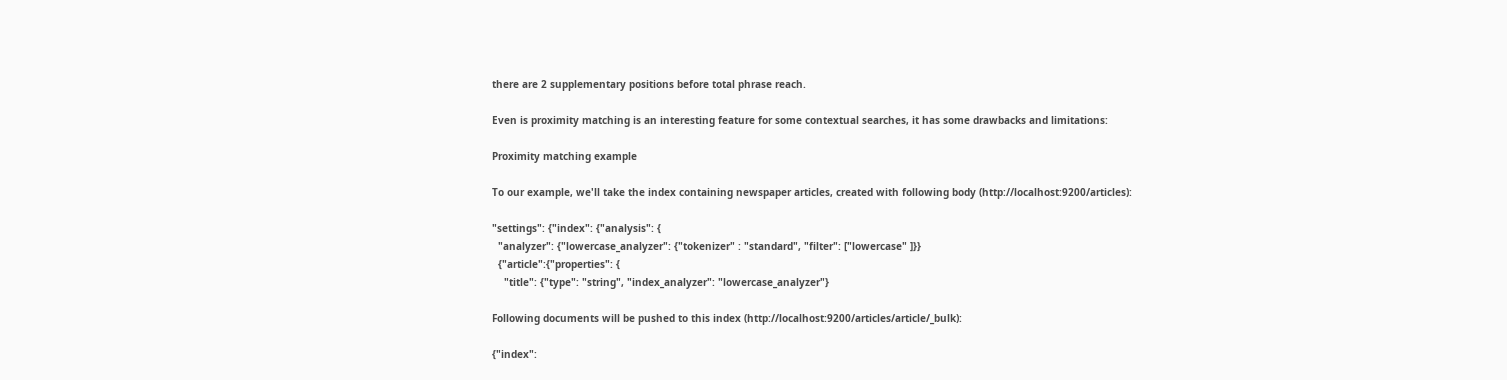there are 2 supplementary positions before total phrase reach.

Even is proximity matching is an interesting feature for some contextual searches, it has some drawbacks and limitations:

Proximity matching example

To our example, we'll take the index containing newspaper articles, created with following body (http://localhost:9200/articles):

"settings": {"index": {"analysis": {
  "analyzer": {"lowercase_analyzer": {"tokenizer" : "standard", "filter": ["lowercase" ]}}
  {"article":{"properties": {
    "title": {"type": "string", "index_analyzer": "lowercase_analyzer"}

Following documents will be pushed to this index (http://localhost:9200/articles/article/_bulk):

{"index":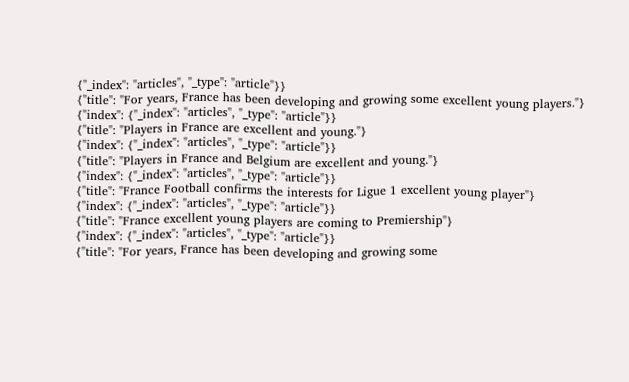{"_index": "articles", "_type": "article"}}
{"title": "For years, France has been developing and growing some excellent young players."}
{"index": {"_index": "articles", "_type": "article"}}
{"title": "Players in France are excellent and young."}
{"index": {"_index": "articles", "_type": "article"}}
{"title": "Players in France and Belgium are excellent and young."}
{"index": {"_index": "articles", "_type": "article"}}
{"title": "France Football confirms the interests for Ligue 1 excellent young player"}
{"index": {"_index": "articles", "_type": "article"}}
{"title": "France excellent young players are coming to Premiership"}
{"index": {"_index": "articles", "_type": "article"}}
{"title": "For years, France has been developing and growing some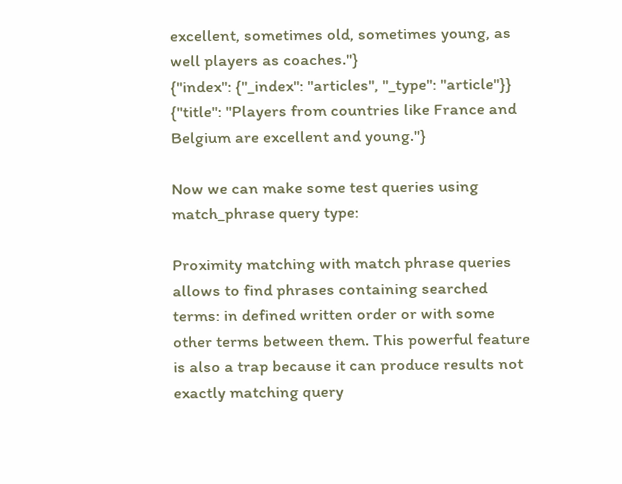excellent, sometimes old, sometimes young, as well players as coaches."}
{"index": {"_index": "articles", "_type": "article"}}
{"title": "Players from countries like France and Belgium are excellent and young."}

Now we can make some test queries using match_phrase query type:

Proximity matching with match phrase queries allows to find phrases containing searched terms: in defined written order or with some other terms between them. This powerful feature is also a trap because it can produce results not exactly matching query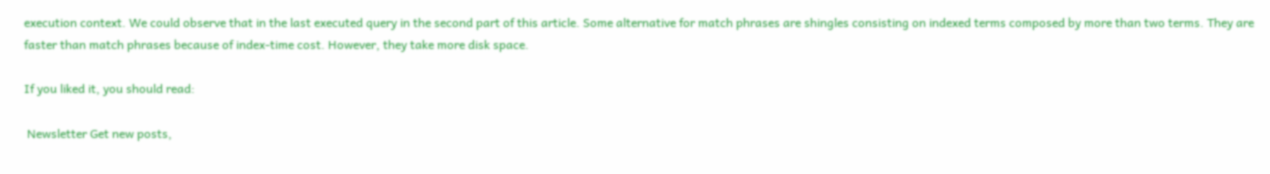execution context. We could observe that in the last executed query in the second part of this article. Some alternative for match phrases are shingles consisting on indexed terms composed by more than two terms. They are faster than match phrases because of index-time cost. However, they take more disk space.

If you liked it, you should read:

 Newsletter Get new posts,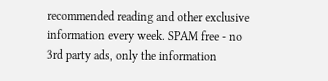recommended reading and other exclusive information every week. SPAM free - no 3rd party ads, only the information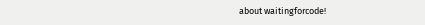about waitingforcode!